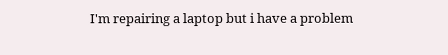I'm repairing a laptop but i have a problem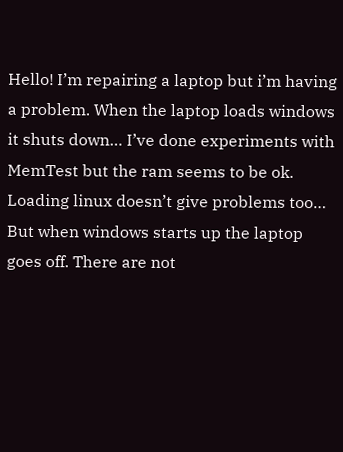Hello! I’m repairing a laptop but i’m having a problem. When the laptop loads windows it shuts down… I’ve done experiments with MemTest but the ram seems to be ok. Loading linux doesn’t give problems too… But when windows starts up the laptop goes off. There are not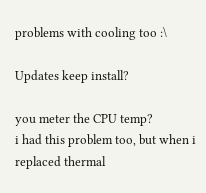problems with cooling too :\

Updates keep install?

you meter the CPU temp?
i had this problem too, but when i replaced thermal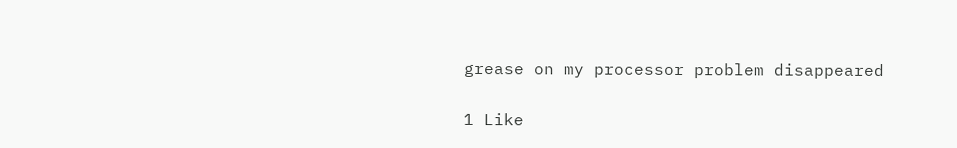grease on my processor problem disappeared

1 Like